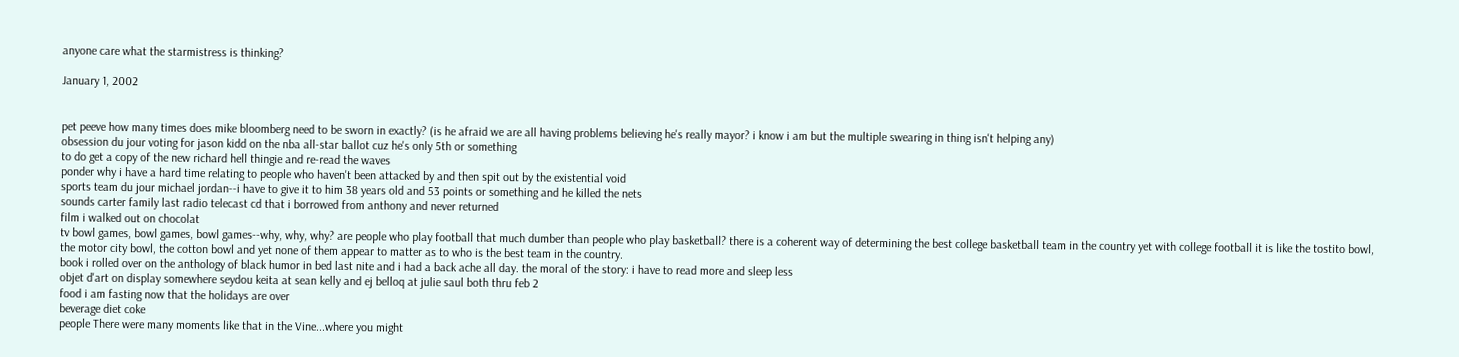anyone care what the starmistress is thinking?

January 1, 2002


pet peeve how many times does mike bloomberg need to be sworn in exactly? (is he afraid we are all having problems believing he's really mayor? i know i am but the multiple swearing in thing isn't helping any)
obsession du jour voting for jason kidd on the nba all-star ballot cuz he's only 5th or something
to do get a copy of the new richard hell thingie and re-read the waves
ponder why i have a hard time relating to people who haven't been attacked by and then spit out by the existential void
sports team du jour michael jordan--i have to give it to him 38 years old and 53 points or something and he killed the nets
sounds carter family last radio telecast cd that i borrowed from anthony and never returned
film i walked out on chocolat
tv bowl games, bowl games, bowl games--why, why, why? are people who play football that much dumber than people who play basketball? there is a coherent way of determining the best college basketball team in the country yet with college football it is like the tostito bowl, the motor city bowl, the cotton bowl and yet none of them appear to matter as to who is the best team in the country.
book i rolled over on the anthology of black humor in bed last nite and i had a back ache all day. the moral of the story: i have to read more and sleep less
objet d'art on display somewhere seydou keita at sean kelly and ej belloq at julie saul both thru feb 2
food i am fasting now that the holidays are over
beverage diet coke
people There were many moments like that in the Vine...where you might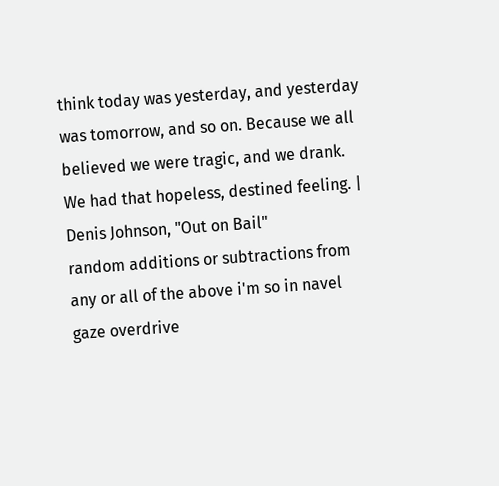think today was yesterday, and yesterday was tomorrow, and so on. Because we all believed we were tragic, and we drank. We had that hopeless, destined feeling. | Denis Johnson, "Out on Bail"
random additions or subtractions from any or all of the above i'm so in navel gaze overdrive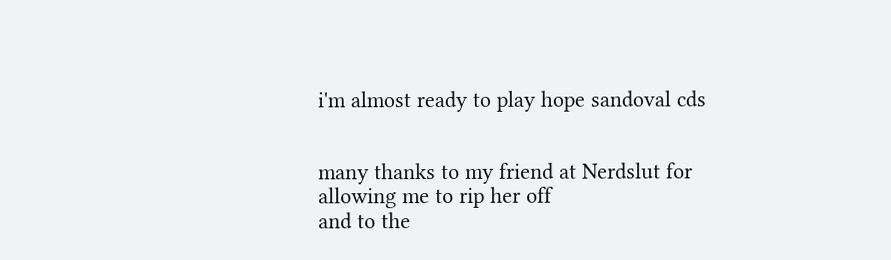i'm almost ready to play hope sandoval cds


many thanks to my friend at Nerdslut for allowing me to rip her off
and to the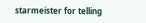starmeister for telling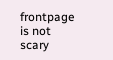frontpage is not scary